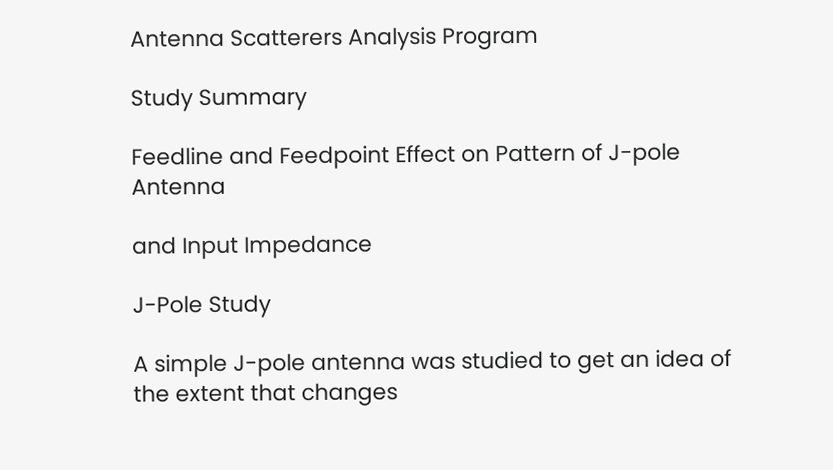Antenna Scatterers Analysis Program

Study Summary

Feedline and Feedpoint Effect on Pattern of J-pole Antenna

and Input Impedance

J-Pole Study

A simple J-pole antenna was studied to get an idea of the extent that changes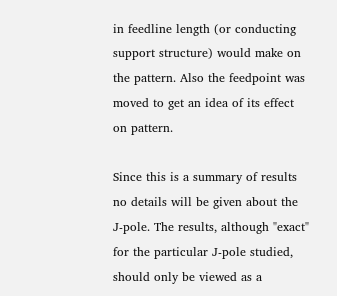in feedline length (or conducting support structure) would make on the pattern. Also the feedpoint was moved to get an idea of its effect on pattern.

Since this is a summary of results no details will be given about the J-pole. The results, although "exact" for the particular J-pole studied, should only be viewed as a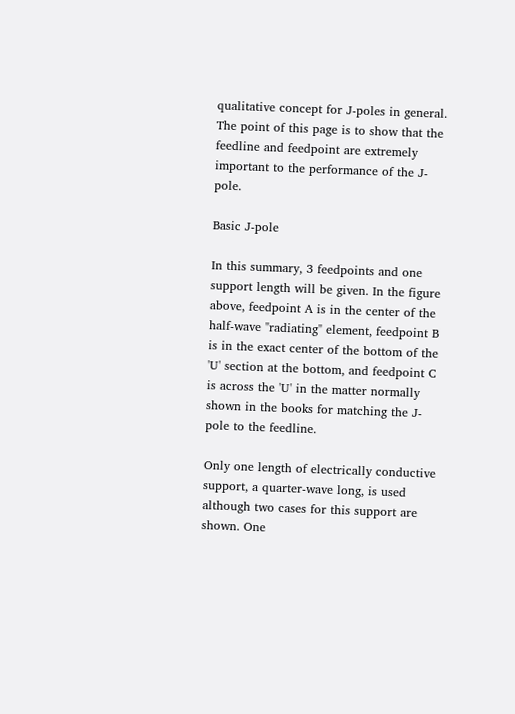qualitative concept for J-poles in general. The point of this page is to show that the feedline and feedpoint are extremely important to the performance of the J-pole.

Basic J-pole

In this summary, 3 feedpoints and one support length will be given. In the figure above, feedpoint A is in the center of the half-wave "radiating" element, feedpoint B is in the exact center of the bottom of the 'U' section at the bottom, and feedpoint C is across the 'U' in the matter normally shown in the books for matching the J-pole to the feedline.

Only one length of electrically conductive support, a quarter-wave long, is used although two cases for this support are shown. One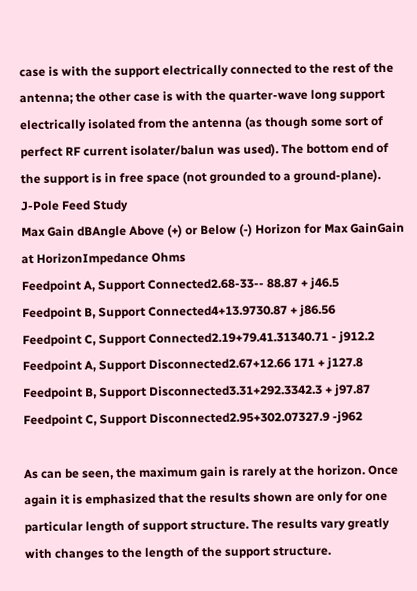case is with the support electrically connected to the rest of the antenna; the other case is with the quarter-wave long support electrically isolated from the antenna (as though some sort of perfect RF current isolater/balun was used). The bottom end of the support is in free space (not grounded to a ground-plane).
J-Pole Feed Study
Max Gain dBAngle Above (+) or Below (-) Horizon for Max GainGain at HorizonImpedance Ohms
Feedpoint A, Support Connected2.68-33-- 88.87 + j46.5
Feedpoint B, Support Connected4+13.9730.87 + j86.56
Feedpoint C, Support Connected2.19+79.41.31340.71 - j912.2
Feedpoint A, Support Disconnected2.67+12.66 171 + j127.8
Feedpoint B, Support Disconnected3.31+292.3342.3 + j97.87
Feedpoint C, Support Disconnected2.95+302.07327.9 -j962

As can be seen, the maximum gain is rarely at the horizon. Once again it is emphasized that the results shown are only for one particular length of support structure. The results vary greatly with changes to the length of the support structure.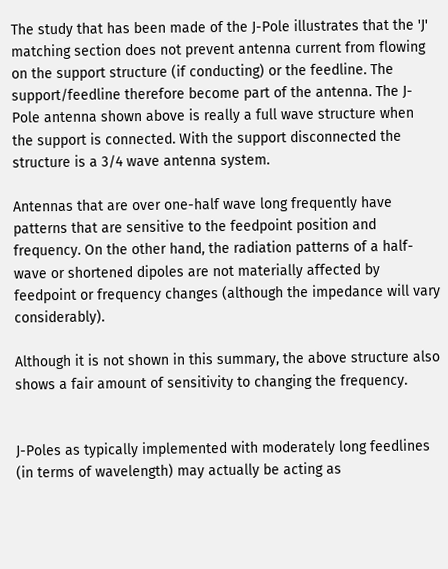The study that has been made of the J-Pole illustrates that the 'J' matching section does not prevent antenna current from flowing on the support structure (if conducting) or the feedline. The support/feedline therefore become part of the antenna. The J-Pole antenna shown above is really a full wave structure when the support is connected. With the support disconnected the structure is a 3/4 wave antenna system.

Antennas that are over one-half wave long frequently have patterns that are sensitive to the feedpoint position and frequency. On the other hand, the radiation patterns of a half-wave or shortened dipoles are not materially affected by feedpoint or frequency changes (although the impedance will vary considerably).

Although it is not shown in this summary, the above structure also shows a fair amount of sensitivity to changing the frequency.


J-Poles as typically implemented with moderately long feedlines (in terms of wavelength) may actually be acting as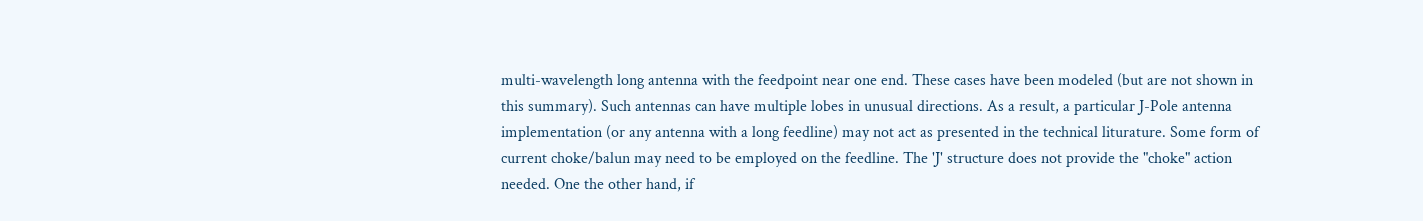multi-wavelength long antenna with the feedpoint near one end. These cases have been modeled (but are not shown in this summary). Such antennas can have multiple lobes in unusual directions. As a result, a particular J-Pole antenna implementation (or any antenna with a long feedline) may not act as presented in the technical liturature. Some form of current choke/balun may need to be employed on the feedline. The 'J' structure does not provide the "choke" action needed. One the other hand, if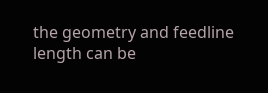the geometry and feedline length can be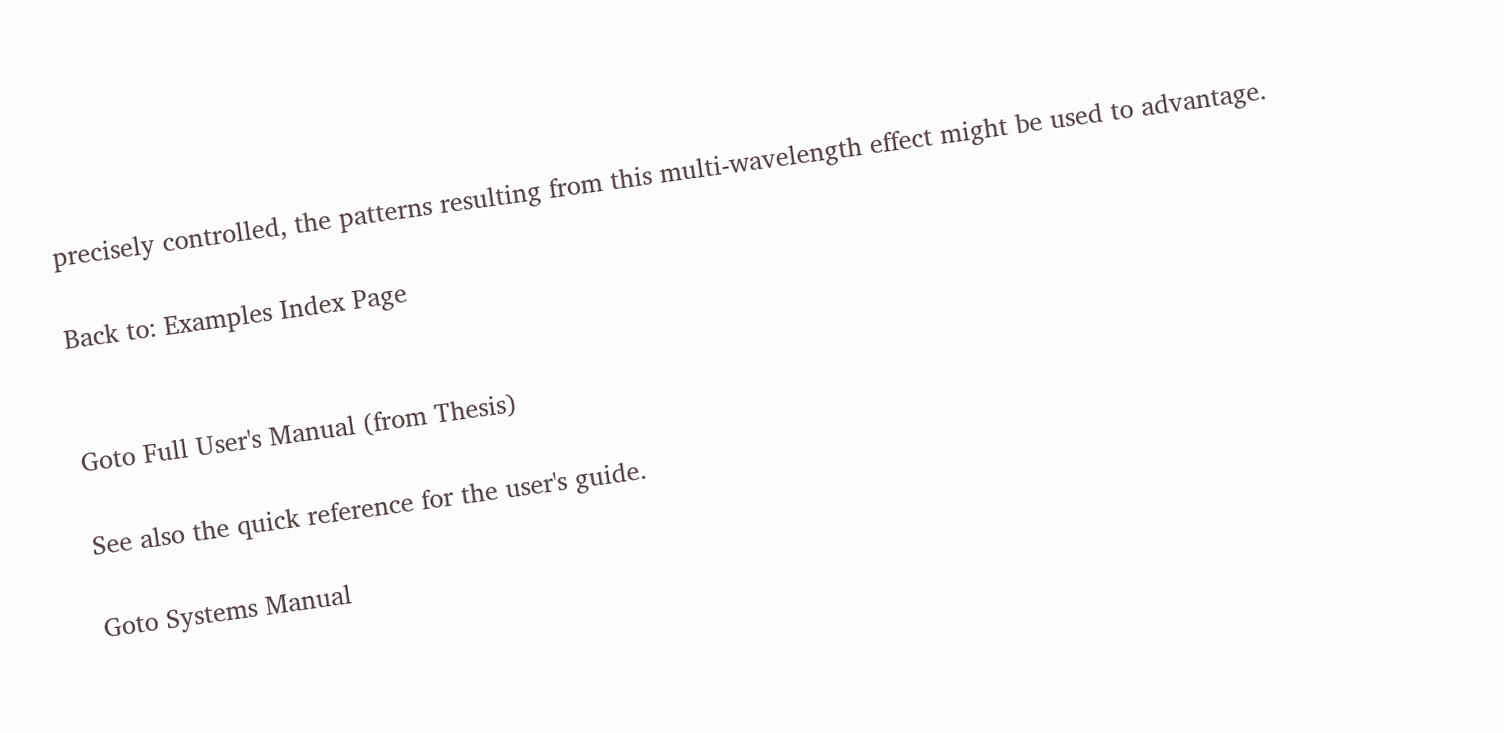precisely controlled, the patterns resulting from this multi-wavelength effect might be used to advantage.

Back to: Examples Index Page


Goto Full User's Manual (from Thesis)

See also the quick reference for the user's guide.

Goto Systems Manual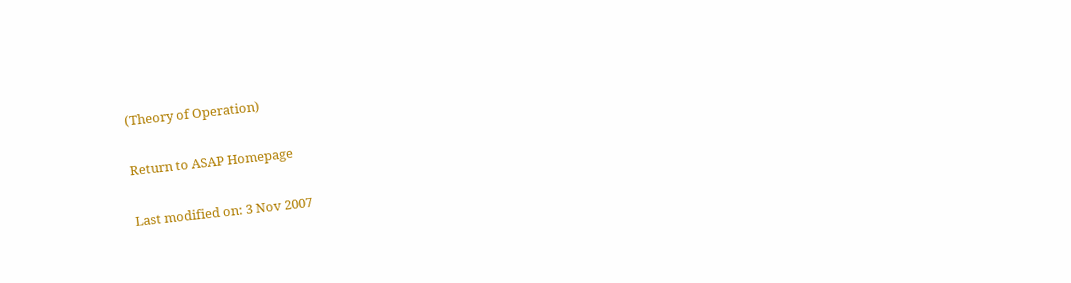(Theory of Operation)

Return to ASAP Homepage

Last modified on: 3 Nov 2007